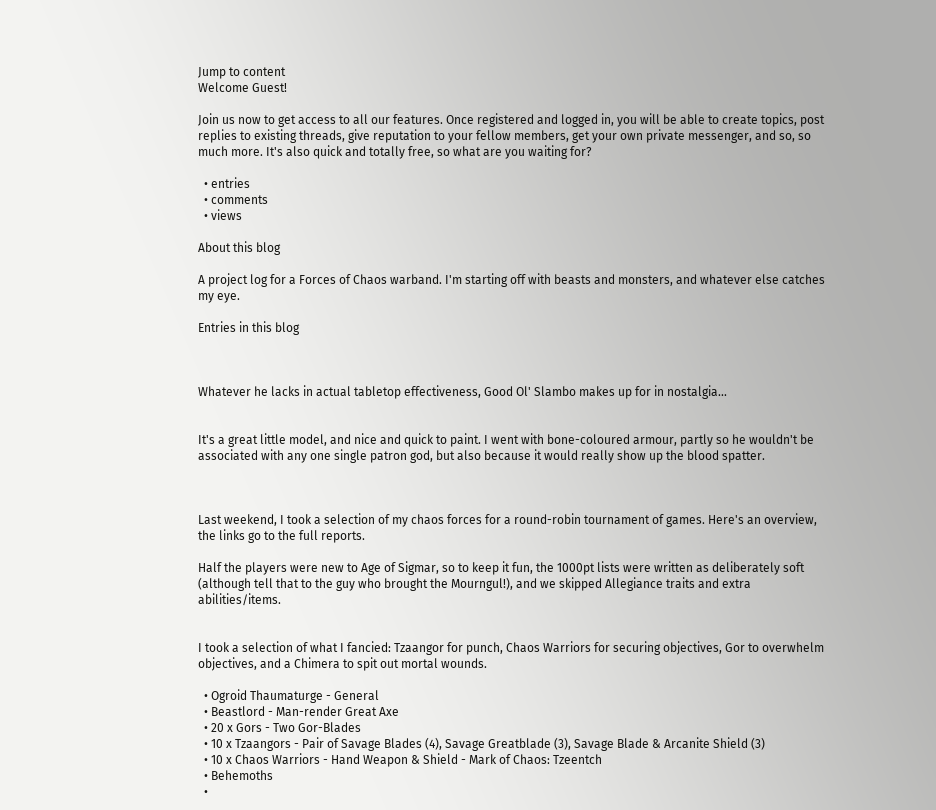Jump to content
Welcome Guest!

Join us now to get access to all our features. Once registered and logged in, you will be able to create topics, post replies to existing threads, give reputation to your fellow members, get your own private messenger, and so, so much more. It's also quick and totally free, so what are you waiting for?

  • entries
  • comments
  • views

About this blog

A project log for a Forces of Chaos warband. I'm starting off with beasts and monsters, and whatever else catches my eye.

Entries in this blog



Whatever he lacks in actual tabletop effectiveness, Good Ol' Slambo makes up for in nostalgia...


It's a great little model, and nice and quick to paint. I went with bone-coloured armour, partly so he wouldn't be associated with any one single patron god, but also because it would really show up the blood spatter.



Last weekend, I took a selection of my chaos forces for a round-robin tournament of games. Here's an overview, the links go to the full reports.

Half the players were new to Age of Sigmar, so to keep it fun, the 1000pt lists were written as deliberately soft (although tell that to the guy who brought the Mourngul!), and we skipped Allegiance traits and extra abilities/items.


I took a selection of what I fancied: Tzaangor for punch, Chaos Warriors for securing objectives, Gor to overwhelm objectives, and a Chimera to spit out mortal wounds.

  • Ogroid Thaumaturge - General
  • Beastlord - Man-render Great Axe
  • 20 x Gors - Two Gor-Blades
  • 10 x Tzaangors - Pair of Savage Blades (4), Savage Greatblade (3), Savage Blade & Arcanite Shield (3)
  • 10 x Chaos Warriors - Hand Weapon & Shield - Mark of Chaos: Tzeentch
  • Behemoths
  •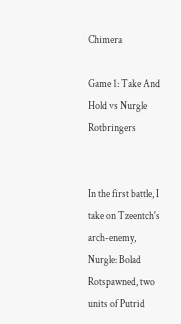Chimera

Game 1: Take And Hold vs Nurgle Rotbringers


In the first battle, I take on Tzeentch's arch-enemy, Nurgle: Bolad Rotspawned, two units of Putrid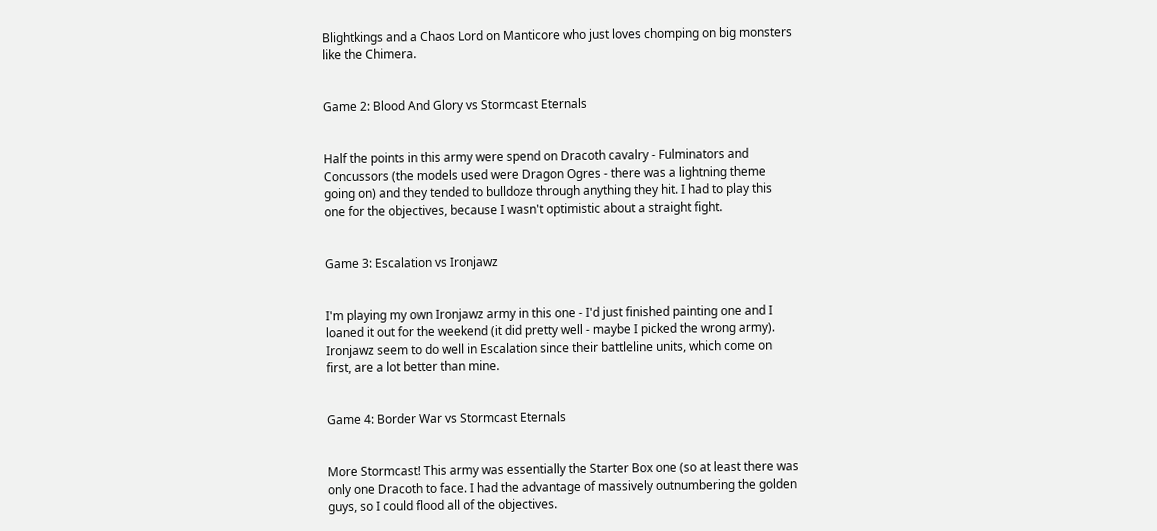Blightkings and a Chaos Lord on Manticore who just loves chomping on big monsters like the Chimera.


Game 2: Blood And Glory vs Stormcast Eternals


Half the points in this army were spend on Dracoth cavalry - Fulminators and Concussors (the models used were Dragon Ogres - there was a lightning theme going on) and they tended to bulldoze through anything they hit. I had to play this one for the objectives, because I wasn't optimistic about a straight fight.


Game 3: Escalation vs Ironjawz


I'm playing my own Ironjawz army in this one - I'd just finished painting one and I loaned it out for the weekend (it did pretty well - maybe I picked the wrong army). Ironjawz seem to do well in Escalation since their battleline units, which come on first, are a lot better than mine.


Game 4: Border War vs Stormcast Eternals


More Stormcast! This army was essentially the Starter Box one (so at least there was only one Dracoth to face. I had the advantage of massively outnumbering the golden guys, so I could flood all of the objectives.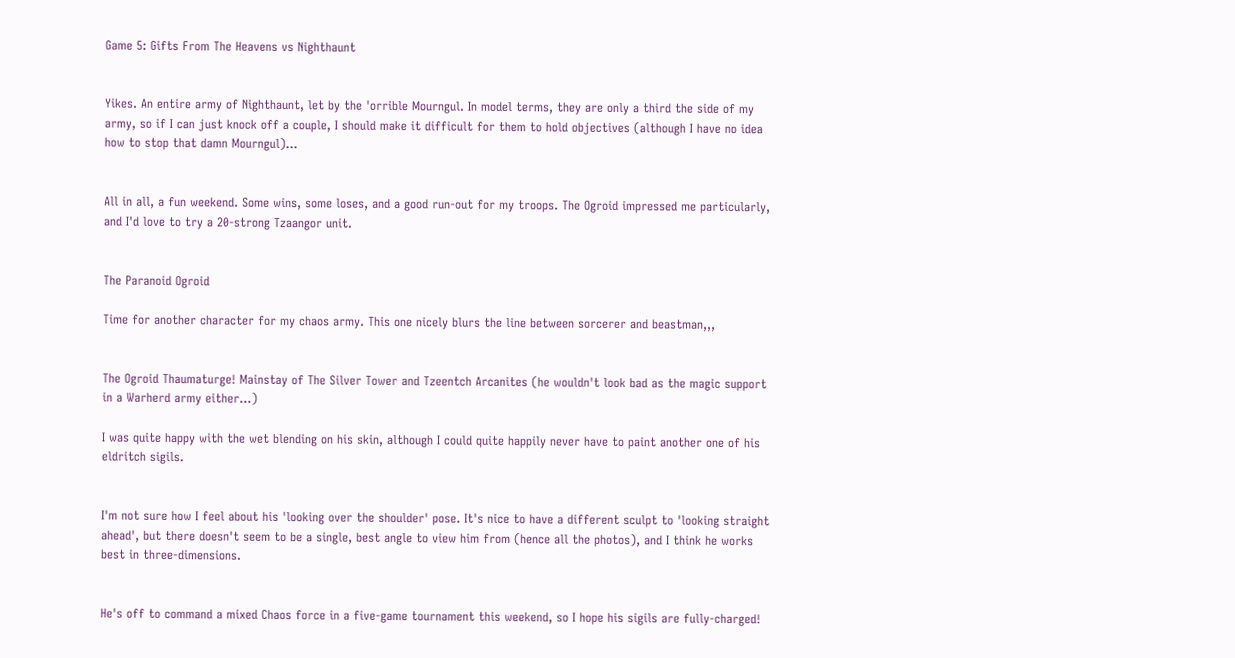Game 5: Gifts From The Heavens vs Nighthaunt


Yikes. An entire army of Nighthaunt, let by the 'orrible Mourngul. In model terms, they are only a third the side of my army, so if I can just knock off a couple, I should make it difficult for them to hold objectives (although I have no idea how to stop that damn Mourngul)...


All in all, a fun weekend. Some wins, some loses, and a good run-out for my troops. The Ogroid impressed me particularly, and I'd love to try a 20-strong Tzaangor unit.


The Paranoid Ogroid

Time for another character for my chaos army. This one nicely blurs the line between sorcerer and beastman,,,


The Ogroid Thaumaturge! Mainstay of The Silver Tower and Tzeentch Arcanites (he wouldn't look bad as the magic support in a Warherd army either...)

I was quite happy with the wet blending on his skin, although I could quite happily never have to paint another one of his eldritch sigils.


I'm not sure how I feel about his 'looking over the shoulder' pose. It's nice to have a different sculpt to 'looking straight ahead', but there doesn't seem to be a single, best angle to view him from (hence all the photos), and I think he works best in three-dimensions.


He's off to command a mixed Chaos force in a five-game tournament this weekend, so I hope his sigils are fully-charged!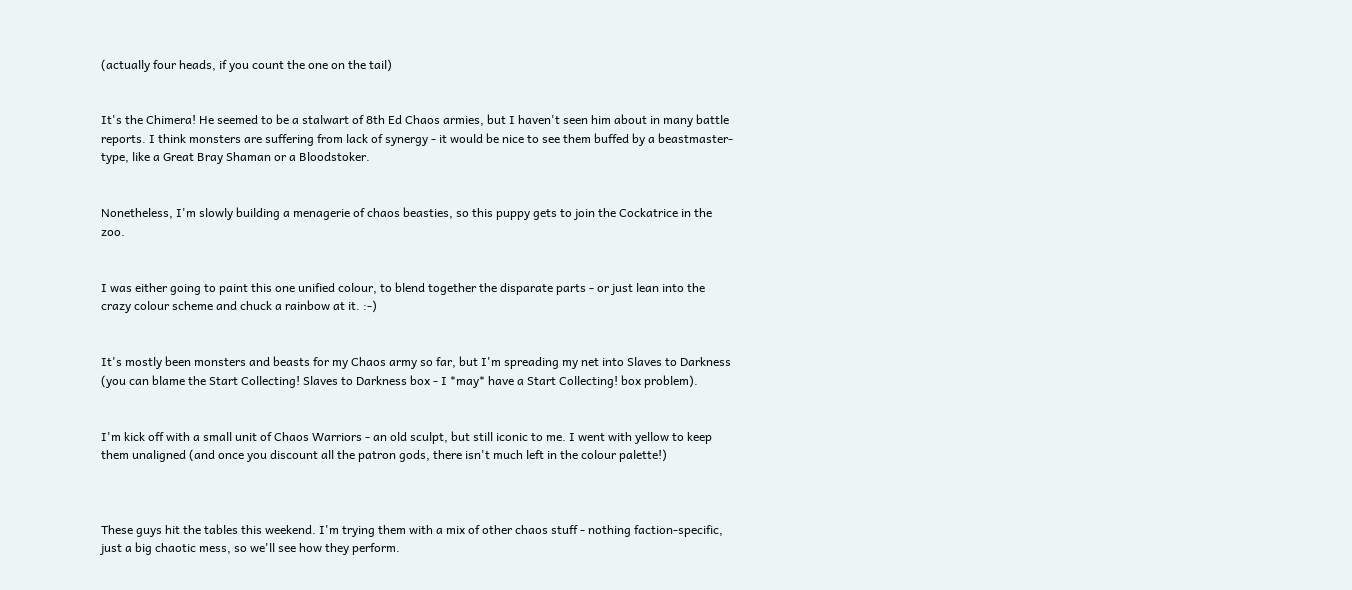(actually four heads, if you count the one on the tail)


It's the Chimera! He seemed to be a stalwart of 8th Ed Chaos armies, but I haven't seen him about in many battle reports. I think monsters are suffering from lack of synergy - it would be nice to see them buffed by a beastmaster-type, like a Great Bray Shaman or a Bloodstoker.


Nonetheless, I'm slowly building a menagerie of chaos beasties, so this puppy gets to join the Cockatrice in the zoo.


I was either going to paint this one unified colour, to blend together the disparate parts - or just lean into the crazy colour scheme and chuck a rainbow at it. :-)


It's mostly been monsters and beasts for my Chaos army so far, but I'm spreading my net into Slaves to Darkness (you can blame the Start Collecting! Slaves to Darkness box - I *may* have a Start Collecting! box problem).


I'm kick off with a small unit of Chaos Warriors - an old sculpt, but still iconic to me. I went with yellow to keep them unaligned (and once you discount all the patron gods, there isn't much left in the colour palette!)



These guys hit the tables this weekend. I'm trying them with a mix of other chaos stuff - nothing faction-specific, just a big chaotic mess, so we'll see how they perform.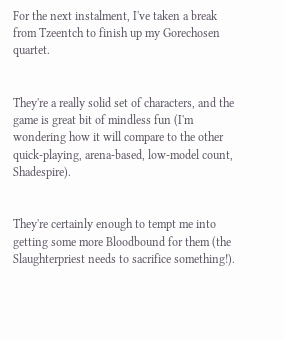For the next instalment, I've taken a break from Tzeentch to finish up my Gorechosen quartet.


They're a really solid set of characters, and the game is great bit of mindless fun (I'm wondering how it will compare to the other quick-playing, arena-based, low-model count, Shadespire).


They're certainly enough to tempt me into getting some more Bloodbound for them (the Slaughterpriest needs to sacrifice something!).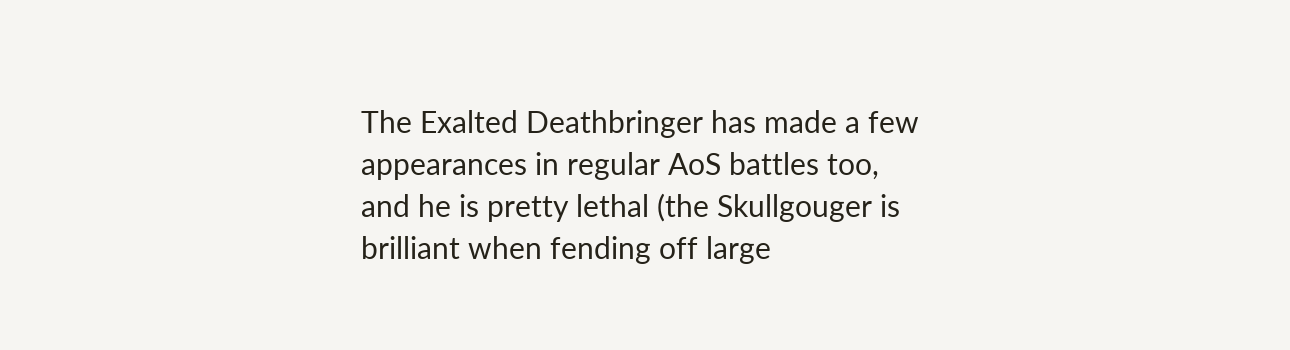The Exalted Deathbringer has made a few appearances in regular AoS battles too, and he is pretty lethal (the Skullgouger is brilliant when fending off large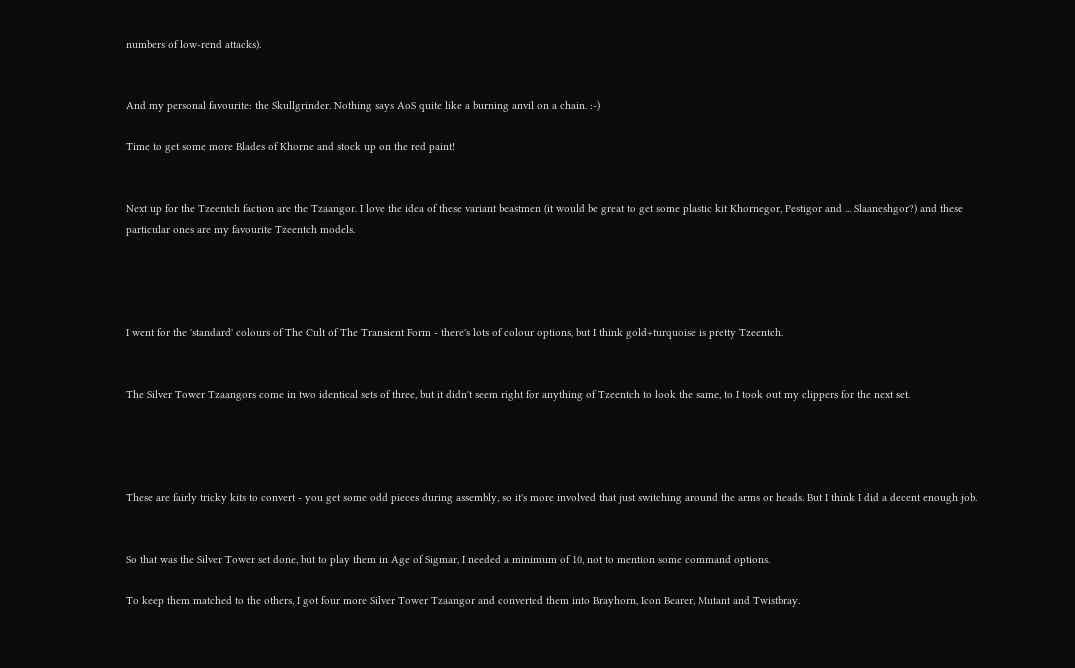numbers of low-rend attacks).


And my personal favourite: the Skullgrinder. Nothing says AoS quite like a burning anvil on a chain. :-)

Time to get some more Blades of Khorne and stock up on the red paint!


Next up for the Tzeentch faction are the Tzaangor. I love the idea of these variant beastmen (it would be great to get some plastic kit Khornegor, Pestigor and ... Slaaneshgor?) and these particular ones are my favourite Tzeentch models.




I went for the 'standard' colours of The Cult of The Transient Form - there's lots of colour options, but I think gold+turquoise is pretty Tzeentch.


The Silver Tower Tzaangors come in two identical sets of three, but it didn't seem right for anything of Tzeentch to look the same, to I took out my clippers for the next set.




These are fairly tricky kits to convert - you get some odd pieces during assembly, so it's more involved that just switching around the arms or heads. But I think I did a decent enough job.


So that was the Silver Tower set done, but to play them in Age of Sigmar, I needed a minimum of 10, not to mention some command options.

To keep them matched to the others, I got four more Silver Tower Tzaangor and converted them into Brayhorn, Icon Bearer, Mutant and Twistbray.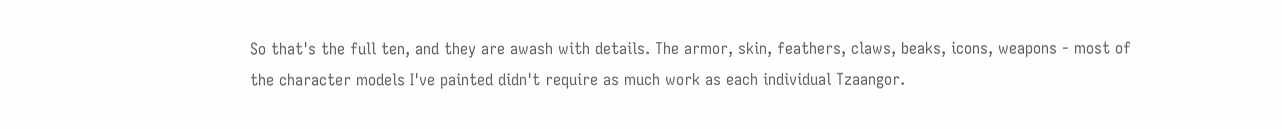So that's the full ten, and they are awash with details. The armor, skin, feathers, claws, beaks, icons, weapons - most of the character models I've painted didn't require as much work as each individual Tzaangor.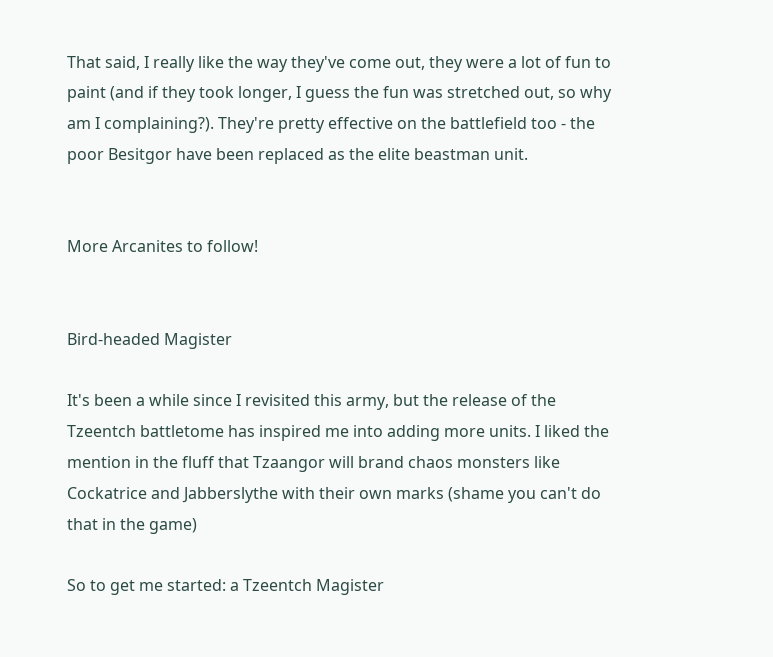That said, I really like the way they've come out, they were a lot of fun to paint (and if they took longer, I guess the fun was stretched out, so why am I complaining?). They're pretty effective on the battlefield too - the poor Besitgor have been replaced as the elite beastman unit.


More Arcanites to follow!


Bird-headed Magister

It's been a while since I revisited this army, but the release of the Tzeentch battletome has inspired me into adding more units. I liked the mention in the fluff that Tzaangor will brand chaos monsters like Cockatrice and Jabberslythe with their own marks (shame you can't do that in the game)

So to get me started: a Tzeentch Magister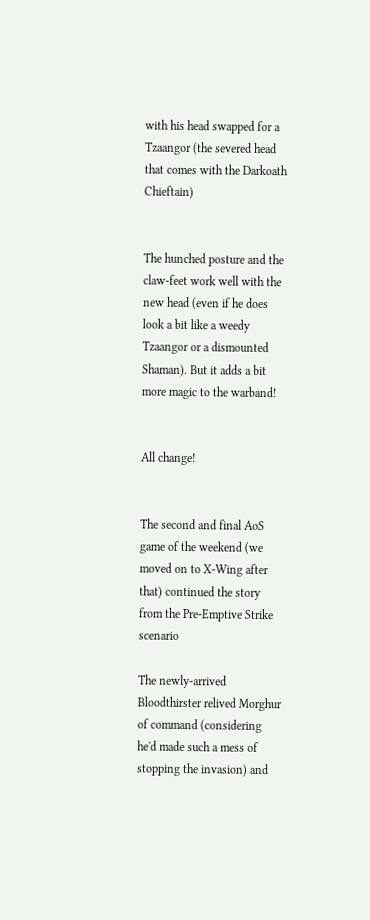with his head swapped for a Tzaangor (the severed head that comes with the Darkoath Chieftain)


The hunched posture and the claw-feet work well with the new head (even if he does look a bit like a weedy Tzaangor or a dismounted Shaman). But it adds a bit more magic to the warband!


All change!


The second and final AoS game of the weekend (we moved on to X-Wing after that) continued the story from the Pre-Emptive Strike scenario

The newly-arrived Bloodthirster relived Morghur of command (considering he'd made such a mess of stopping the invasion) and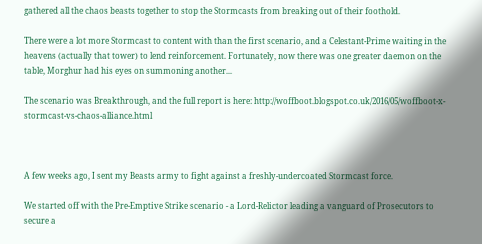gathered all the chaos beasts together to stop the Stormcasts from breaking out of their foothold.

There were a lot more Stormcast to content with than the first scenario, and a Celestant-Prime waiting in the heavens (actually that tower) to lend reinforcement. Fortunately, now there was one greater daemon on the table, Morghur had his eyes on summoning another...

The scenario was Breakthrough, and the full report is here: http://woffboot.blogspot.co.uk/2016/05/woffboot-x-stormcast-vs-chaos-alliance.html



A few weeks ago, I sent my Beasts army to fight against a freshly-undercoated Stormcast force.

We started off with the Pre-Emptive Strike scenario - a Lord-Relictor leading a vanguard of Prosecutors to secure a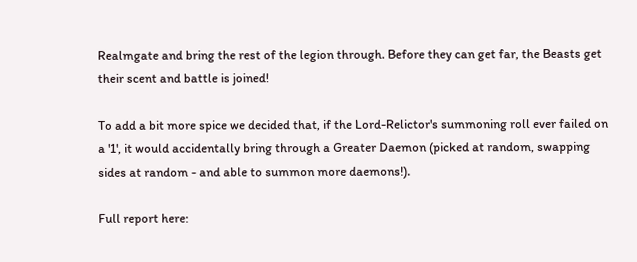Realmgate and bring the rest of the legion through. Before they can get far, the Beasts get their scent and battle is joined!

To add a bit more spice we decided that, if the Lord-Relictor's summoning roll ever failed on a '1', it would accidentally bring through a Greater Daemon (picked at random, swapping sides at random - and able to summon more daemons!).

Full report here: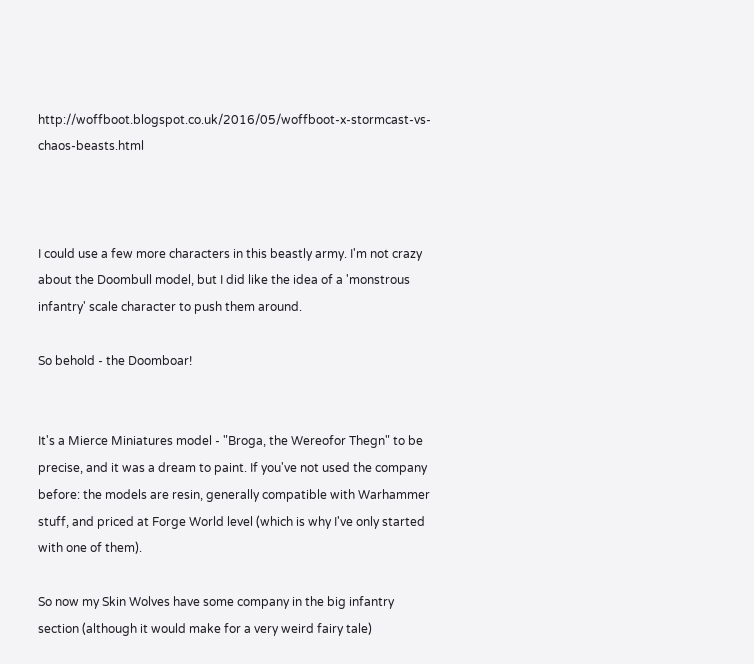http://woffboot.blogspot.co.uk/2016/05/woffboot-x-stormcast-vs-chaos-beasts.html



I could use a few more characters in this beastly army. I'm not crazy about the Doombull model, but I did like the idea of a 'monstrous infantry' scale character to push them around.

So behold - the Doomboar!


It's a Mierce Miniatures model - "Broga, the Wereofor Thegn" to be precise, and it was a dream to paint. If you've not used the company before: the models are resin, generally compatible with Warhammer stuff, and priced at Forge World level (which is why I've only started with one of them).

So now my Skin Wolves have some company in the big infantry section (although it would make for a very weird fairy tale)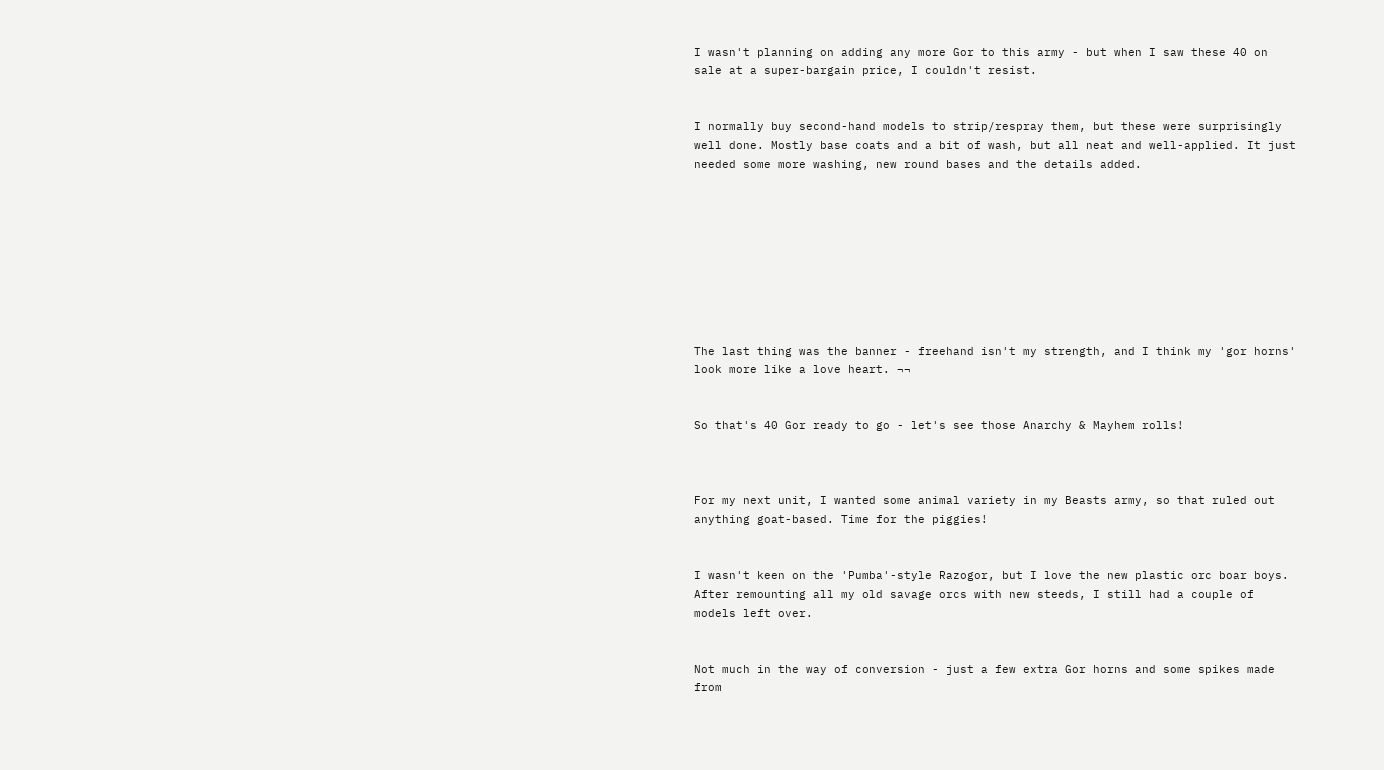I wasn't planning on adding any more Gor to this army - but when I saw these 40 on sale at a super-bargain price, I couldn't resist.


I normally buy second-hand models to strip/respray them, but these were surprisingly well done. Mostly base coats and a bit of wash, but all neat and well-applied. It just needed some more washing, new round bases and the details added.









The last thing was the banner - freehand isn't my strength, and I think my 'gor horns' look more like a love heart. ¬¬


So that's 40 Gor ready to go - let's see those Anarchy & Mayhem rolls!



For my next unit, I wanted some animal variety in my Beasts army, so that ruled out anything goat-based. Time for the piggies!


I wasn't keen on the 'Pumba'-style Razogor, but I love the new plastic orc boar boys. After remounting all my old savage orcs with new steeds, I still had a couple of models left over.


Not much in the way of conversion - just a few extra Gor horns and some spikes made from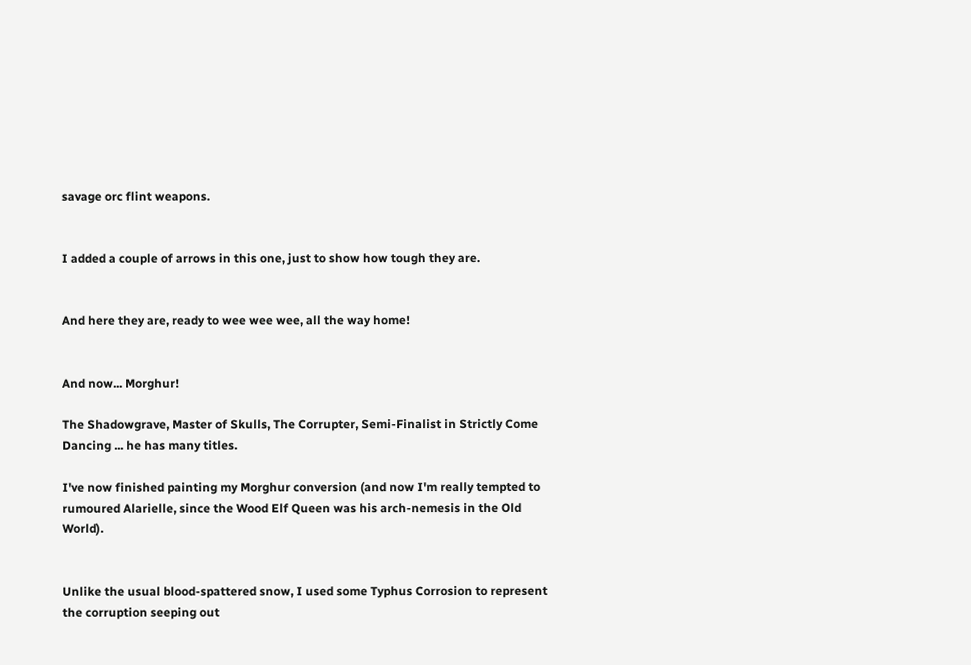savage orc flint weapons.


I added a couple of arrows in this one, just to show how tough they are.


And here they are, ready to wee wee wee, all the way home!


And now... Morghur!

The Shadowgrave, Master of Skulls, The Corrupter, Semi-Finalist in Strictly Come Dancing ... he has many titles.

I've now finished painting my Morghur conversion (and now I'm really tempted to rumoured Alarielle, since the Wood Elf Queen was his arch-nemesis in the Old World).


Unlike the usual blood-spattered snow, I used some Typhus Corrosion to represent the corruption seeping out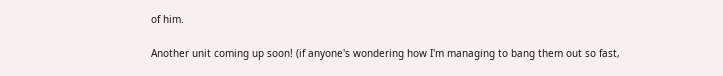of him.

Another unit coming up soon! (if anyone's wondering how I'm managing to bang them out so fast,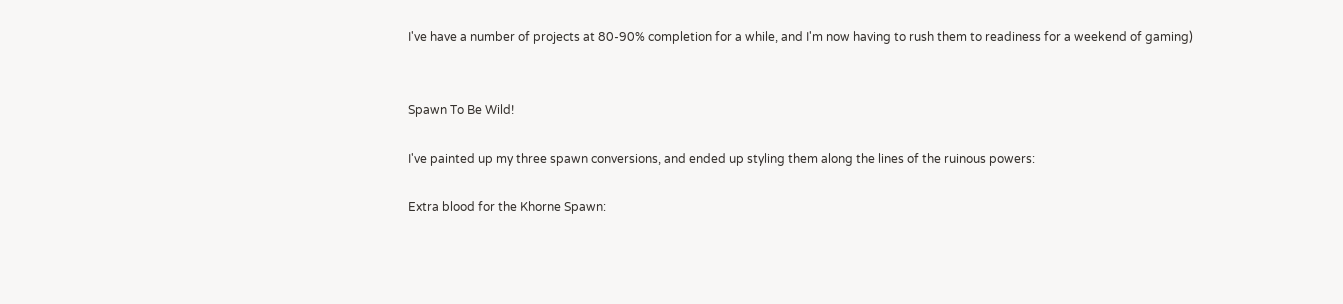I've have a number of projects at 80-90% completion for a while, and I'm now having to rush them to readiness for a weekend of gaming)


Spawn To Be Wild!

I've painted up my three spawn conversions, and ended up styling them along the lines of the ruinous powers:

Extra blood for the Khorne Spawn: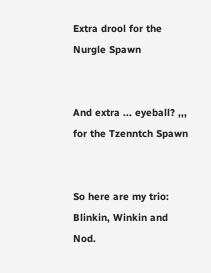Extra drool for the Nurgle Spawn


And extra ... eyeball? ,,, for the Tzenntch Spawn


So here are my trio: Blinkin, Winkin and Nod.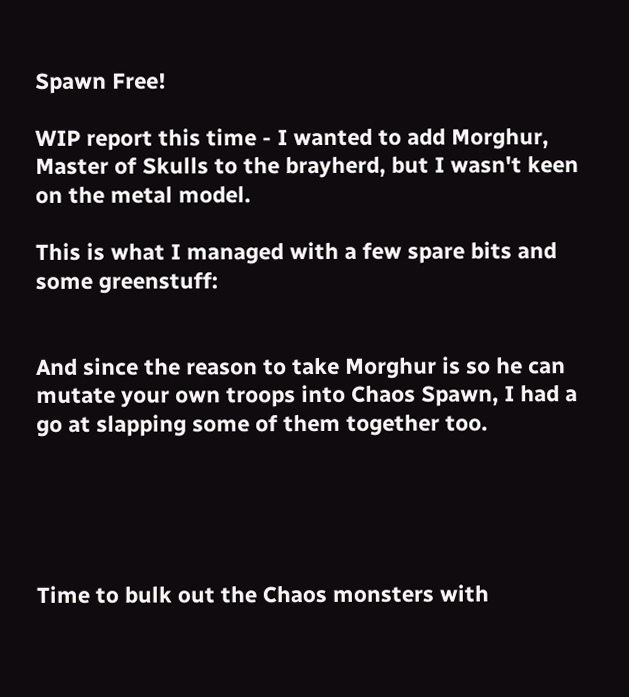Spawn Free!

WIP report this time - I wanted to add Morghur, Master of Skulls to the brayherd, but I wasn't keen on the metal model.

This is what I managed with a few spare bits and some greenstuff:


And since the reason to take Morghur is so he can mutate your own troops into Chaos Spawn, I had a go at slapping some of them together too.





Time to bulk out the Chaos monsters with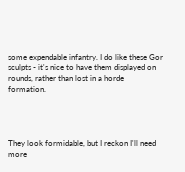some expendable infantry. I do like these Gor sculpts - it's nice to have them displayed on rounds, rather than lost in a horde formation.




They look formidable, but I reckon I'll need more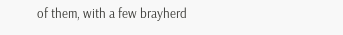of them, with a few brayherd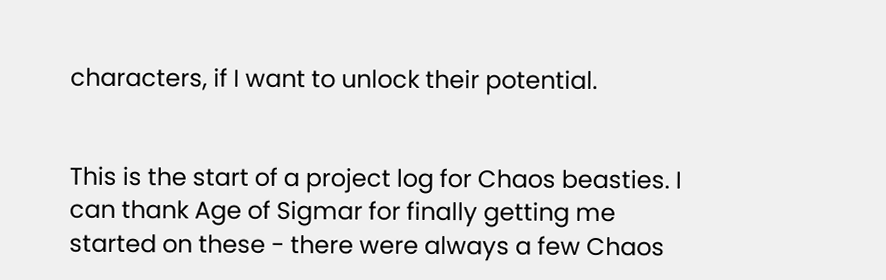characters, if I want to unlock their potential.


This is the start of a project log for Chaos beasties. I can thank Age of Sigmar for finally getting me started on these - there were always a few Chaos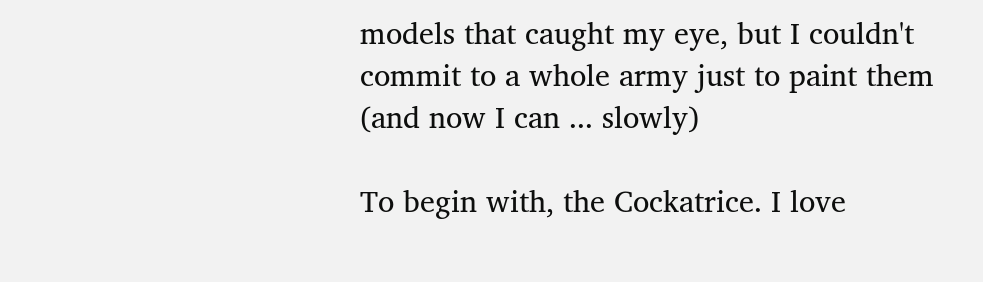models that caught my eye, but I couldn't commit to a whole army just to paint them (and now I can ... slowly)

To begin with, the Cockatrice. I love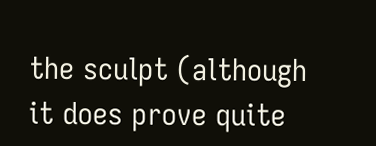the sculpt (although it does prove quite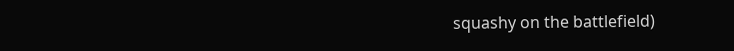squashy on the battlefield)